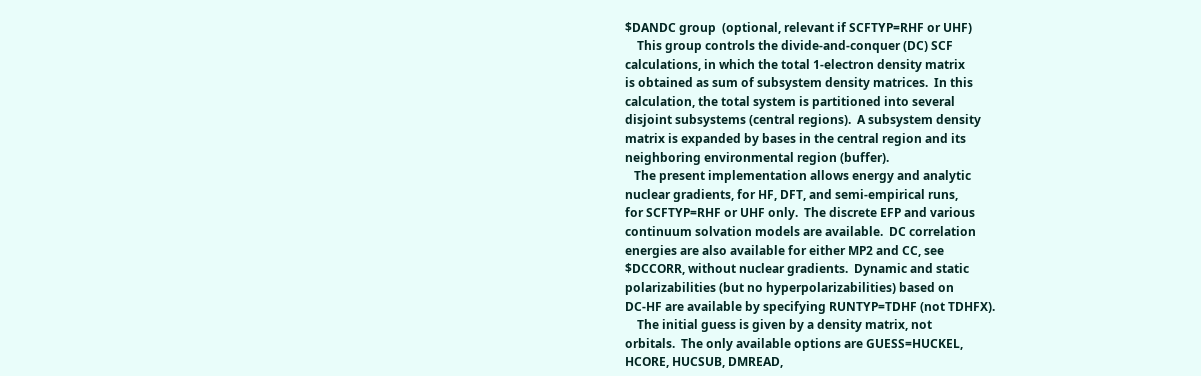$DANDC group  (optional, relevant if SCFTYP=RHF or UHF)
    This group controls the divide-and-conquer (DC) SCF
calculations, in which the total 1-electron density matrix
is obtained as sum of subsystem density matrices.  In this
calculation, the total system is partitioned into several
disjoint subsystems (central regions).  A subsystem density
matrix is expanded by bases in the central region and its
neighboring environmental region (buffer).
   The present implementation allows energy and analytic
nuclear gradients, for HF, DFT, and semi-empirical runs,
for SCFTYP=RHF or UHF only.  The discrete EFP and various
continuum solvation models are available.  DC correlation
energies are also available for either MP2 and CC, see
$DCCORR, without nuclear gradients.  Dynamic and static
polarizabilities (but no hyperpolarizabilities) based on
DC-HF are available by specifying RUNTYP=TDHF (not TDHFX).
    The initial guess is given by a density matrix, not
orbitals.  The only available options are GUESS=HUCKEL,
HCORE, HUCSUB, DMREAD,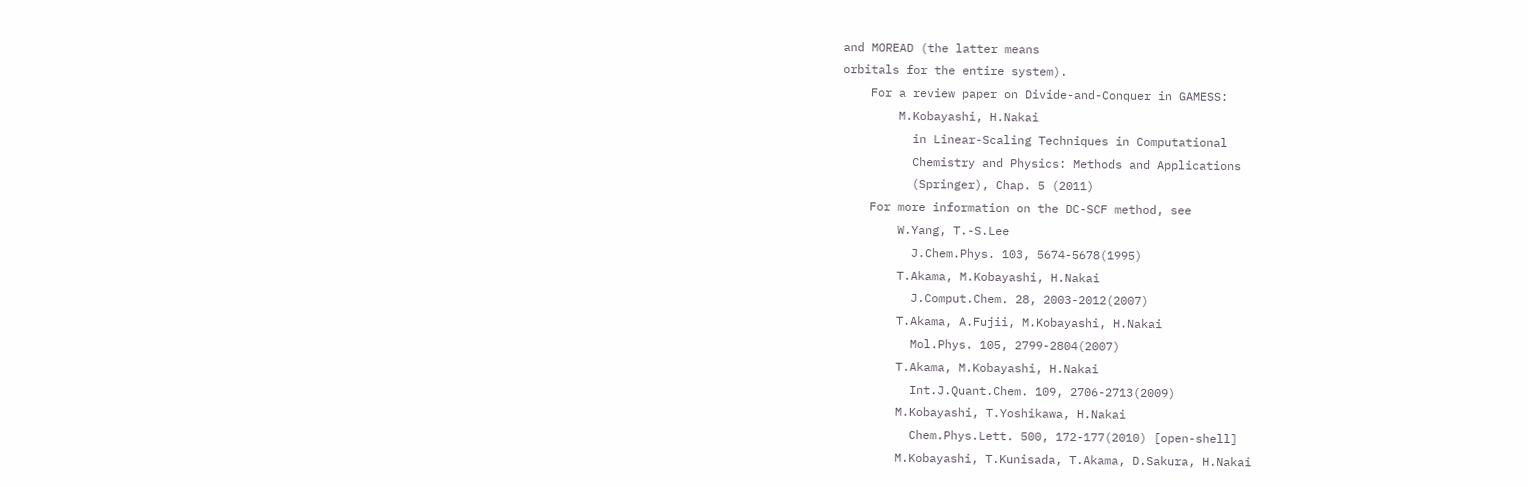and MOREAD (the latter means
orbitals for the entire system).
    For a review paper on Divide-and-Conquer in GAMESS:
        M.Kobayashi, H.Nakai
          in Linear-Scaling Techniques in Computational
          Chemistry and Physics: Methods and Applications
          (Springer), Chap. 5 (2011)
    For more information on the DC-SCF method, see
        W.Yang, T.-S.Lee
          J.Chem.Phys. 103, 5674-5678(1995)
        T.Akama, M.Kobayashi, H.Nakai
          J.Comput.Chem. 28, 2003-2012(2007)
        T.Akama, A.Fujii, M.Kobayashi, H.Nakai
          Mol.Phys. 105, 2799-2804(2007)
        T.Akama, M.Kobayashi, H.Nakai
          Int.J.Quant.Chem. 109, 2706-2713(2009)
        M.Kobayashi, T.Yoshikawa, H.Nakai
          Chem.Phys.Lett. 500, 172-177(2010) [open-shell]
        M.Kobayashi, T.Kunisada, T.Akama, D.Sakura, H.Nakai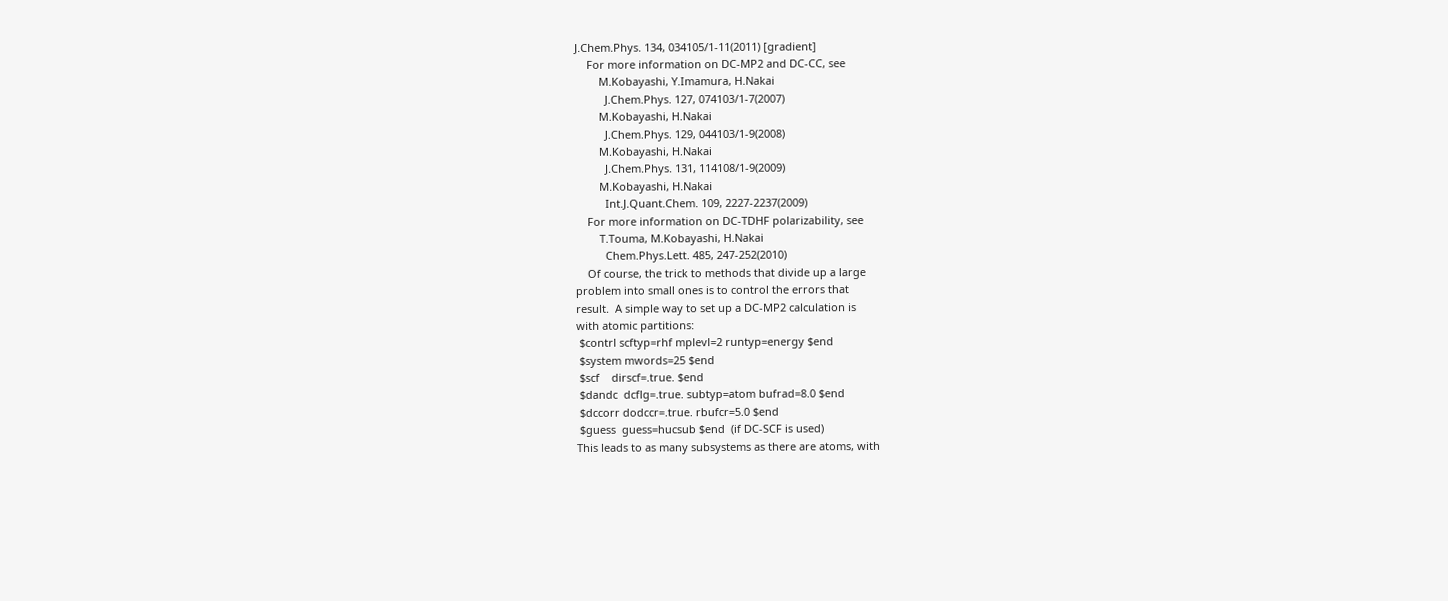J.Chem.Phys. 134, 034105/1-11(2011) [gradient]
    For more information on DC-MP2 and DC-CC, see
        M.Kobayashi, Y.Imamura, H.Nakai
          J.Chem.Phys. 127, 074103/1-7(2007)
        M.Kobayashi, H.Nakai
          J.Chem.Phys. 129, 044103/1-9(2008)
        M.Kobayashi, H.Nakai
          J.Chem.Phys. 131, 114108/1-9(2009)
        M.Kobayashi, H.Nakai
          Int.J.Quant.Chem. 109, 2227-2237(2009)
    For more information on DC-TDHF polarizability, see
        T.Touma, M.Kobayashi, H.Nakai
          Chem.Phys.Lett. 485, 247-252(2010)
    Of course, the trick to methods that divide up a large
problem into small ones is to control the errors that
result.  A simple way to set up a DC-MP2 calculation is
with atomic partitions:
 $contrl scftyp=rhf mplevl=2 runtyp=energy $end
 $system mwords=25 $end
 $scf    dirscf=.true. $end
 $dandc  dcflg=.true. subtyp=atom bufrad=8.0 $end
 $dccorr dodccr=.true. rbufcr=5.0 $end
 $guess  guess=hucsub $end  (if DC-SCF is used)
This leads to as many subsystems as there are atoms, with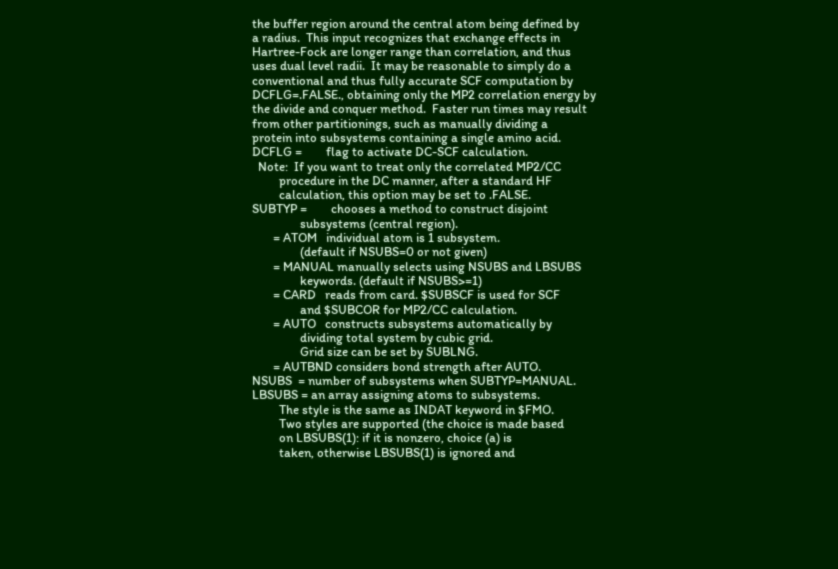the buffer region around the central atom being defined by
a radius.  This input recognizes that exchange effects in
Hartree-Fock are longer range than correlation, and thus
uses dual level radii.  It may be reasonable to simply do a
conventional and thus fully accurate SCF computation by
DCFLG=.FALSE., obtaining only the MP2 correlation energy by
the divide and conquer method.  Faster run times may result
from other partitionings, such as manually dividing a
protein into subsystems containing a single amino acid.
DCFLG =        flag to activate DC-SCF calculation.
  Note:  If you want to treat only the correlated MP2/CC
         procedure in the DC manner, after a standard HF
         calculation, this option may be set to .FALSE.
SUBTYP =        chooses a method to construct disjoint
                subsystems (central region).
       = ATOM   individual atom is 1 subsystem.
                (default if NSUBS=0 or not given)
       = MANUAL manually selects using NSUBS and LBSUBS
                keywords. (default if NSUBS>=1)
       = CARD   reads from card. $SUBSCF is used for SCF
                and $SUBCOR for MP2/CC calculation.
       = AUTO   constructs subsystems automatically by
                dividing total system by cubic grid.
                Grid size can be set by SUBLNG.
       = AUTBND considers bond strength after AUTO.
NSUBS  = number of subsystems when SUBTYP=MANUAL.
LBSUBS = an array assigning atoms to subsystems.
         The style is the same as INDAT keyword in $FMO.
         Two styles are supported (the choice is made based
         on LBSUBS(1): if it is nonzero, choice (a) is
         taken, otherwise LBSUBS(1) is ignored and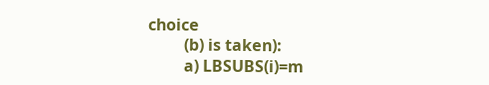choice
         (b) is taken):
         a) LBSUBS(i)=m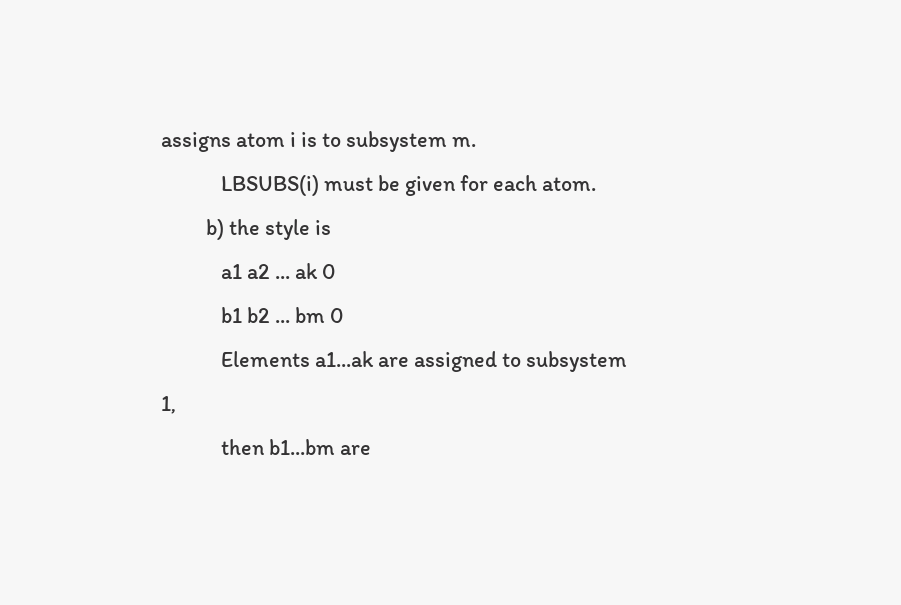assigns atom i is to subsystem m.
            LBSUBS(i) must be given for each atom.
         b) the style is
            a1 a2 ... ak 0
            b1 b2 ... bm 0
            Elements a1...ak are assigned to subsystem 1,
            then b1...bm are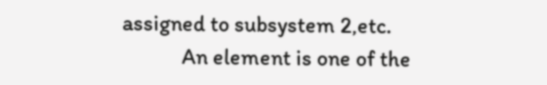assigned to subsystem 2,etc.
            An element is one of the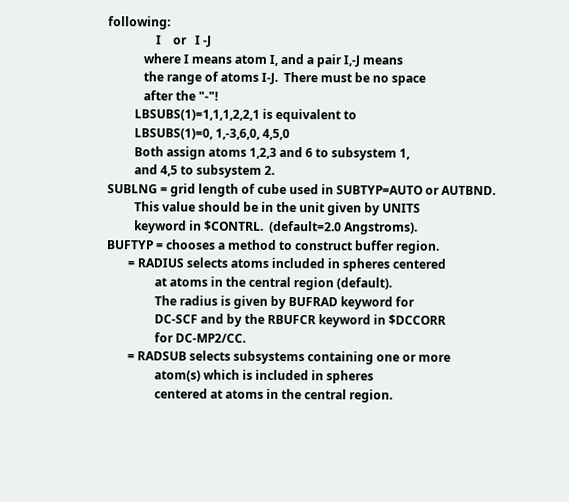following:
                I    or   I -J
            where I means atom I, and a pair I,-J means
            the range of atoms I-J.  There must be no space
            after the "-"!
         LBSUBS(1)=1,1,1,2,2,1 is equivalent to
         LBSUBS(1)=0, 1,-3,6,0, 4,5,0
         Both assign atoms 1,2,3 and 6 to subsystem 1,
         and 4,5 to subsystem 2.
SUBLNG = grid length of cube used in SUBTYP=AUTO or AUTBND.
         This value should be in the unit given by UNITS
         keyword in $CONTRL.  (default=2.0 Angstroms).
BUFTYP = chooses a method to construct buffer region.
       = RADIUS selects atoms included in spheres centered
                at atoms in the central region (default).
                The radius is given by BUFRAD keyword for
                DC-SCF and by the RBUFCR keyword in $DCCORR
                for DC-MP2/CC.
       = RADSUB selects subsystems containing one or more
                atom(s) which is included in spheres
                centered at atoms in the central region.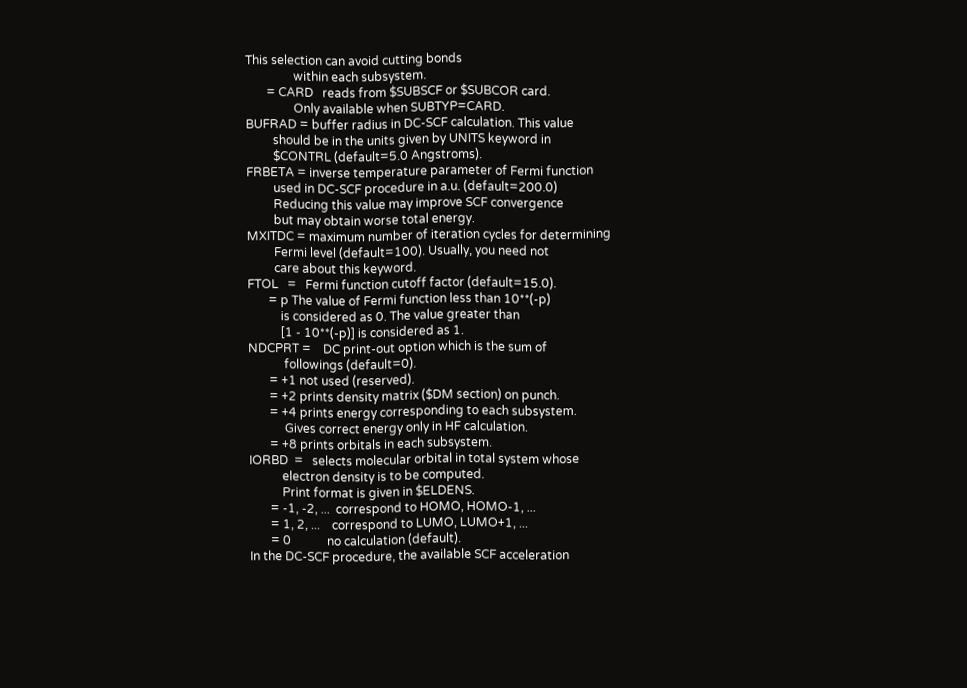This selection can avoid cutting bonds
                within each subsystem.
       = CARD   reads from $SUBSCF or $SUBCOR card.
                Only available when SUBTYP=CARD.
BUFRAD = buffer radius in DC-SCF calculation. This value
         should be in the units given by UNITS keyword in
         $CONTRL (default=5.0 Angstroms).
FRBETA = inverse temperature parameter of Fermi function
         used in DC-SCF procedure in a.u. (default=200.0)
         Reducing this value may improve SCF convergence
         but may obtain worse total energy.
MXITDC = maximum number of iteration cycles for determining
         Fermi level (default=100). Usually, you need not
         care about this keyword.
FTOL   =   Fermi function cutoff factor (default=15.0).
       = p The value of Fermi function less than 10**(-p)
           is considered as 0. The value greater than
           [1 - 10**(-p)] is considered as 1.
NDCPRT =    DC print-out option which is the sum of
            followings (default=0).
       = +1 not used (reserved).
       = +2 prints density matrix ($DM section) on punch.
       = +4 prints energy corresponding to each subsystem.
            Gives correct energy only in HF calculation.
       = +8 prints orbitals in each subsystem.
IORBD  =   selects molecular orbital in total system whose
           electron density is to be computed.
           Print format is given in $ELDENS.
       = -1, -2, ...  correspond to HOMO, HOMO-1, ...
       = 1, 2, ...    correspond to LUMO, LUMO+1, ...
       = 0            no calculation (default).
In the DC-SCF procedure, the available SCF acceleration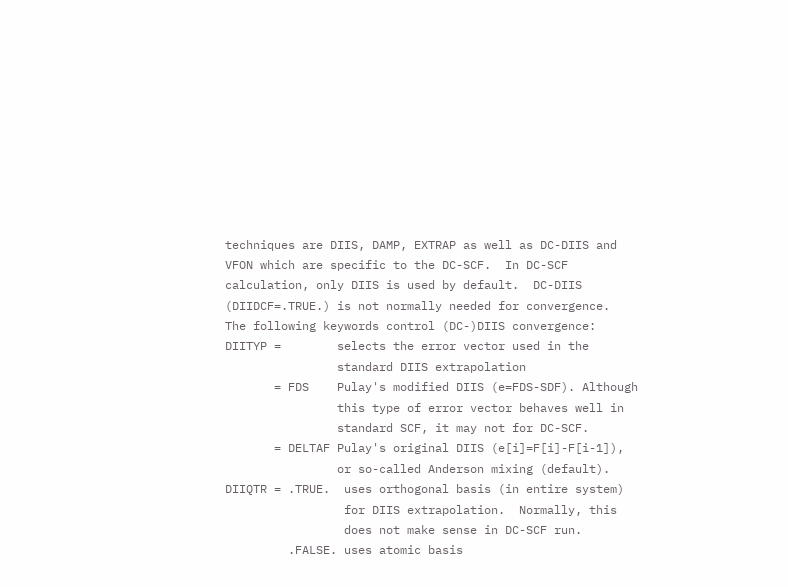techniques are DIIS, DAMP, EXTRAP as well as DC-DIIS and
VFON which are specific to the DC-SCF.  In DC-SCF
calculation, only DIIS is used by default.  DC-DIIS
(DIIDCF=.TRUE.) is not normally needed for convergence.
The following keywords control (DC-)DIIS convergence:
DIITYP =        selects the error vector used in the
                standard DIIS extrapolation
       = FDS    Pulay's modified DIIS (e=FDS-SDF). Although
                this type of error vector behaves well in
                standard SCF, it may not for DC-SCF.
       = DELTAF Pulay's original DIIS (e[i]=F[i]-F[i-1]),
                or so-called Anderson mixing (default).
DIIQTR = .TRUE.  uses orthogonal basis (in entire system)
                 for DIIS extrapolation.  Normally, this
                 does not make sense in DC-SCF run.
         .FALSE. uses atomic basis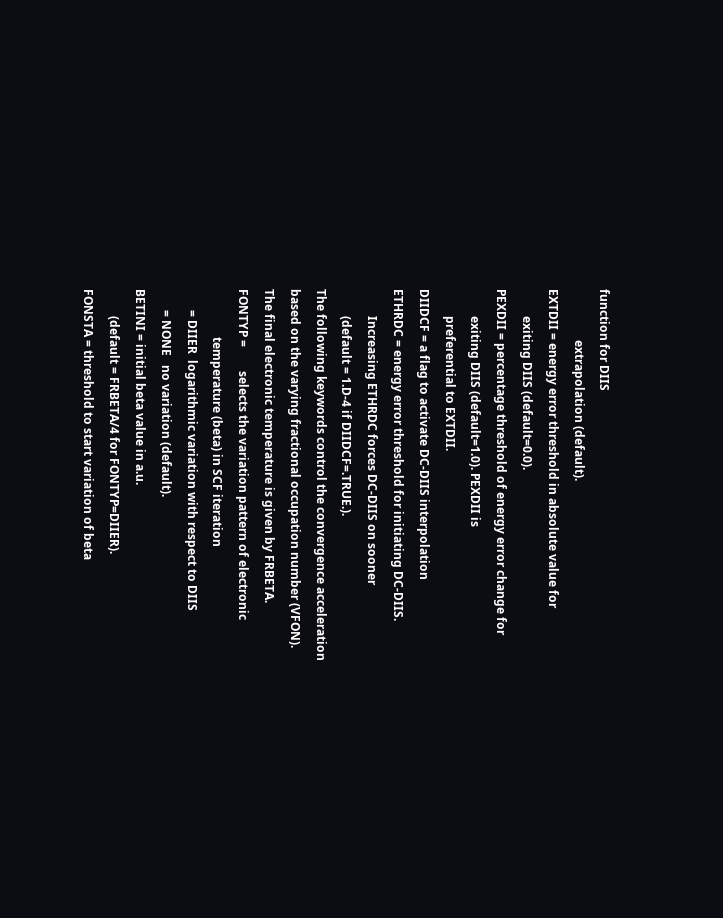function for DIIS
                 extrapolation (default).
EXTDII = energy error threshold in absolute value for
         exiting DIIS (default=0.0).
PEXDII = percentage threshold of energy error change for
         exiting DIIS (default=1.0). PEXDII is
         preferential to EXTDII.
DIIDCF = a flag to activate DC-DIIS interpolation
ETHRDC = energy error threshold for initiating DC-DIIS.
         Increasing ETHRDC forces DC-DIIS on sooner
         (default = 1.D-4 if DIIDCF=.TRUE.).
The following keywords control the convergence acceleration
based on the varying fractional occupation number (VFON).
The final electronic temperature is given by FRBETA.
FONTYP =        selects the variation pattern of electronic
                temperature (beta) in SCF iteration
       = DIIER  logarithmic variation with respect to DIIS
       = NONE   no variation (default).
BETINI = initial beta value in a.u.
         (default = FRBETA/4 for FONTYP=DIIER).
FONSTA = threshold to start variation of beta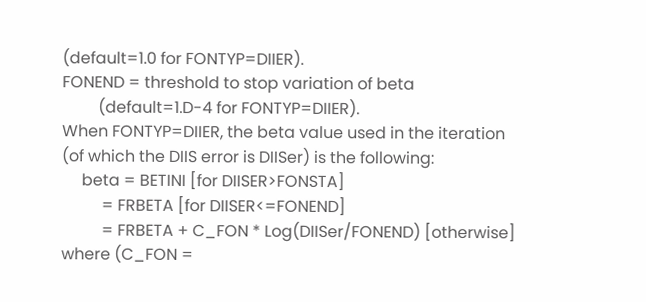(default=1.0 for FONTYP=DIIER).
FONEND = threshold to stop variation of beta
         (default=1.D-4 for FONTYP=DIIER).
When FONTYP=DIIER, the beta value used in the iteration
(of which the DIIS error is DIISer) is the following:
     beta = BETINI [for DIISER>FONSTA]
          = FRBETA [for DIISER<=FONEND]
          = FRBETA + C_FON * Log(DIISer/FONEND) [otherwise]
where (C_FON =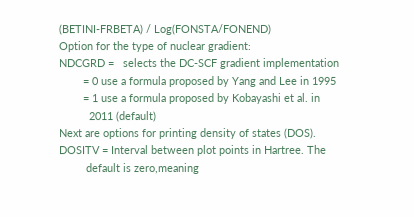(BETINI-FRBETA) / Log(FONSTA/FONEND)
Option for the type of nuclear gradient:
NDCGRD =   selects the DC-SCF gradient implementation
        = 0 use a formula proposed by Yang and Lee in 1995
        = 1 use a formula proposed by Kobayashi et al. in
          2011 (default)
Next are options for printing density of states (DOS).
DOSITV = Interval between plot points in Hartree. The
         default is zero,meaning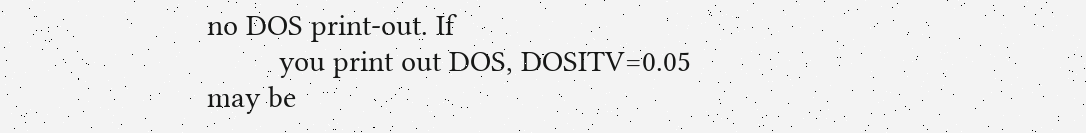no DOS print-out. If
         you print out DOS, DOSITV=0.05 may be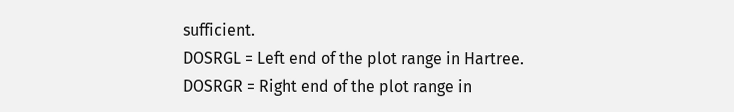sufficient.
DOSRGL = Left end of the plot range in Hartree.
DOSRGR = Right end of the plot range in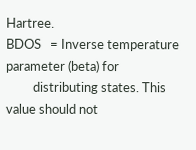Hartree.
BDOS   = Inverse temperature parameter (beta) for
         distributing states. This value should not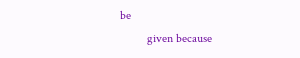be
         given because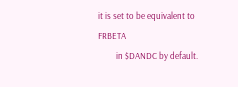it is set to be equivalent to FRBETA
         in $DANDC by default.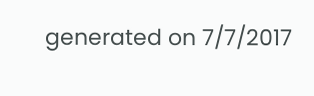generated on 7/7/2017